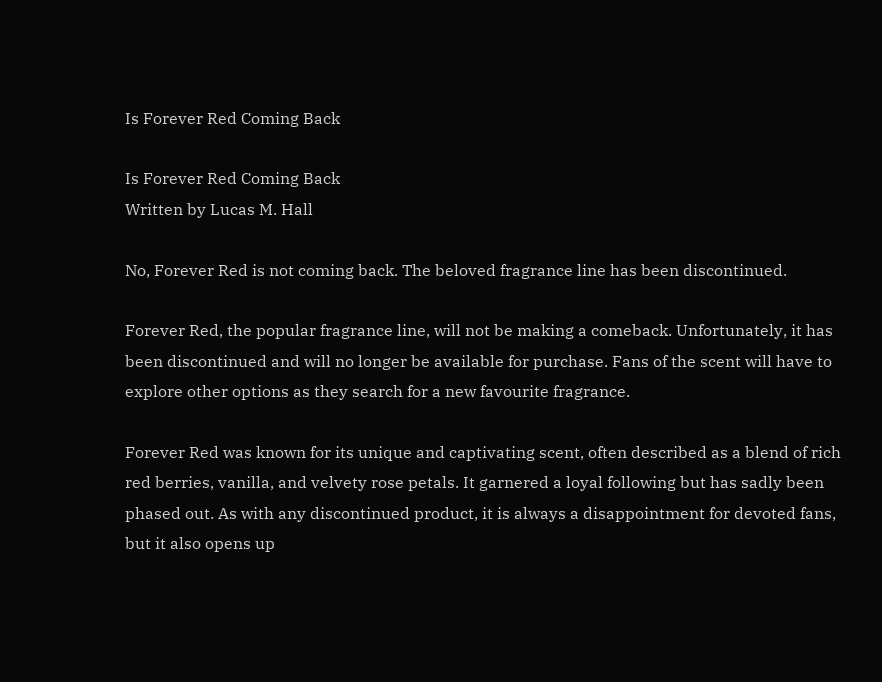Is Forever Red Coming Back

Is Forever Red Coming Back
Written by Lucas M. Hall

No, Forever Red is not coming back. The beloved fragrance line has been discontinued.

Forever Red, the popular fragrance line, will not be making a comeback. Unfortunately, it has been discontinued and will no longer be available for purchase. Fans of the scent will have to explore other options as they search for a new favourite fragrance.

Forever Red was known for its unique and captivating scent, often described as a blend of rich red berries, vanilla, and velvety rose petals. It garnered a loyal following but has sadly been phased out. As with any discontinued product, it is always a disappointment for devoted fans, but it also opens up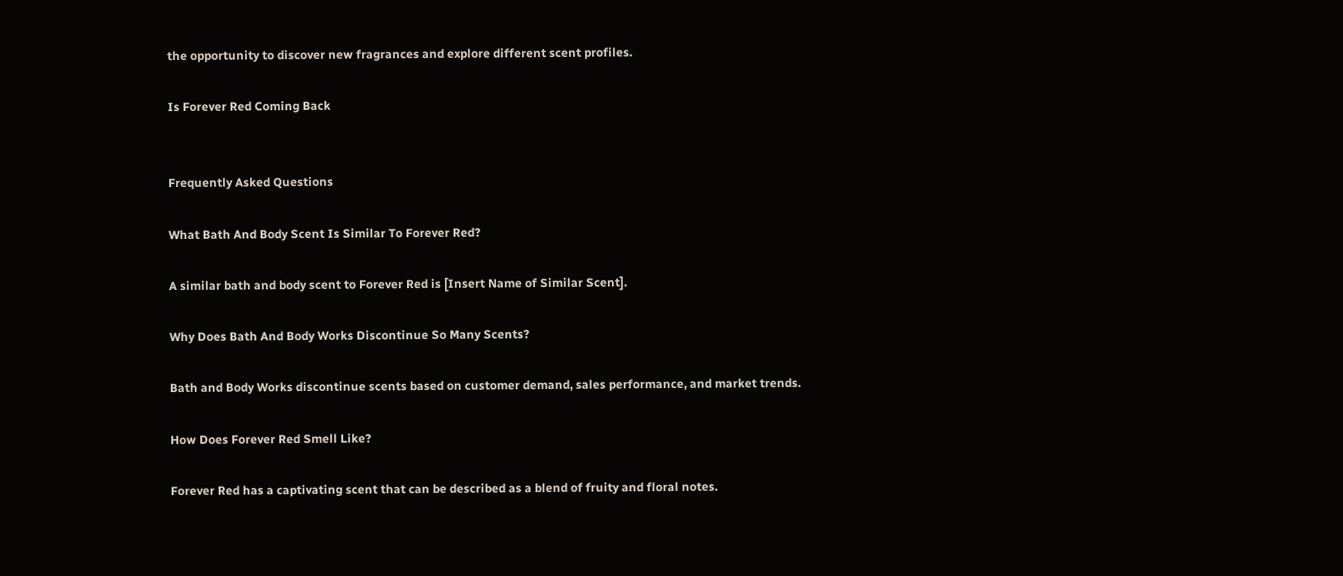the opportunity to discover new fragrances and explore different scent profiles.

Is Forever Red Coming Back


Frequently Asked Questions

What Bath And Body Scent Is Similar To Forever Red?

A similar bath and body scent to Forever Red is [Insert Name of Similar Scent].

Why Does Bath And Body Works Discontinue So Many Scents?

Bath and Body Works discontinue scents based on customer demand, sales performance, and market trends.

How Does Forever Red Smell Like?

Forever Red has a captivating scent that can be described as a blend of fruity and floral notes.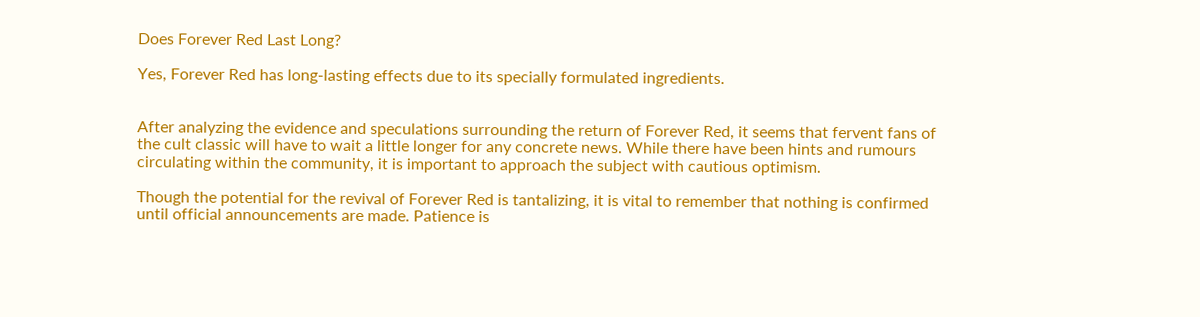Does Forever Red Last Long?

Yes, Forever Red has long-lasting effects due to its specially formulated ingredients.


After analyzing the evidence and speculations surrounding the return of Forever Red, it seems that fervent fans of the cult classic will have to wait a little longer for any concrete news. While there have been hints and rumours circulating within the community, it is important to approach the subject with cautious optimism.

Though the potential for the revival of Forever Red is tantalizing, it is vital to remember that nothing is confirmed until official announcements are made. Patience is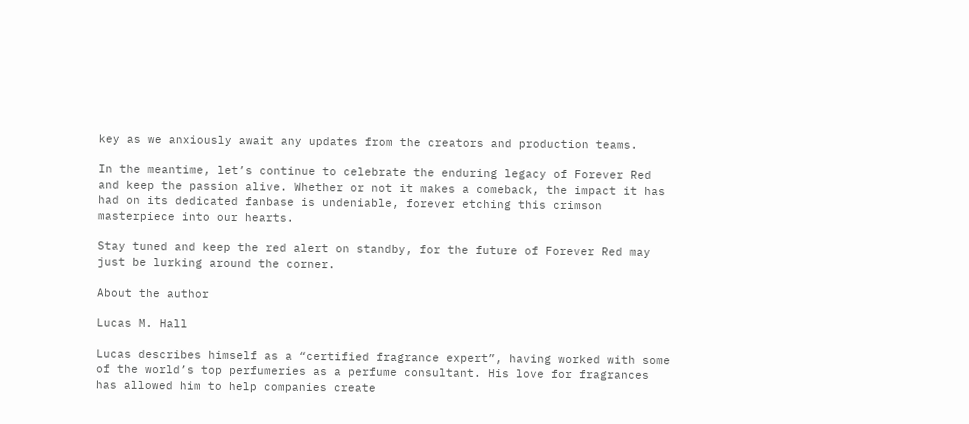key as we anxiously await any updates from the creators and production teams.

In the meantime, let’s continue to celebrate the enduring legacy of Forever Red and keep the passion alive. Whether or not it makes a comeback, the impact it has had on its dedicated fanbase is undeniable, forever etching this crimson masterpiece into our hearts.

Stay tuned and keep the red alert on standby, for the future of Forever Red may just be lurking around the corner.

About the author

Lucas M. Hall

Lucas describes himself as a “certified fragrance expert”, having worked with some of the world’s top perfumeries as a perfume consultant. His love for fragrances has allowed him to help companies create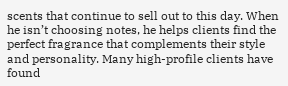scents that continue to sell out to this day. When he isn’t choosing notes, he helps clients find the perfect fragrance that complements their style and personality. Many high-profile clients have found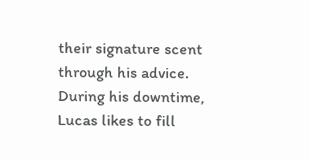their signature scent through his advice. During his downtime, Lucas likes to fill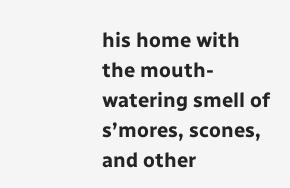his home with the mouth-watering smell of s’mores, scones, and other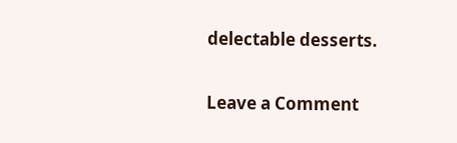delectable desserts.

Leave a Comment